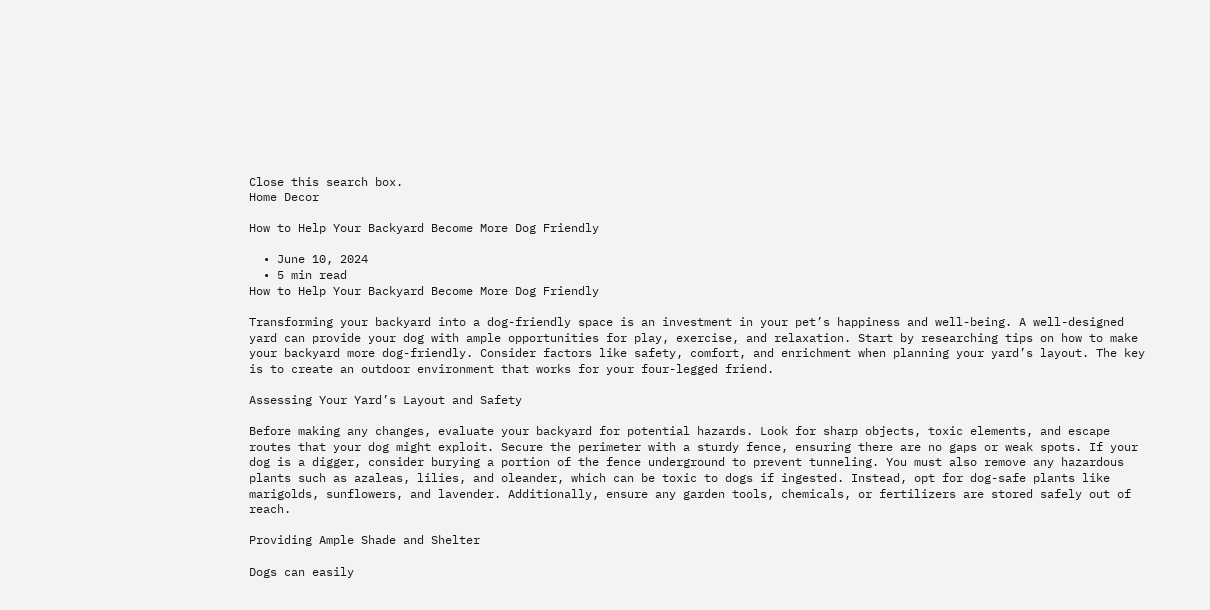Close this search box.
Home Decor

How to Help Your Backyard Become More Dog Friendly

  • June 10, 2024
  • 5 min read
How to Help Your Backyard Become More Dog Friendly

Transforming your backyard into a dog-friendly space is an investment in your pet’s happiness and well-being. A well-designed yard can provide your dog with ample opportunities for play, exercise, and relaxation. Start by researching tips on how to make your backyard more dog-friendly. Consider factors like safety, comfort, and enrichment when planning your yard’s layout. The key is to create an outdoor environment that works for your four-legged friend.

Assessing Your Yard’s Layout and Safety

Before making any changes, evaluate your backyard for potential hazards. Look for sharp objects, toxic elements, and escape routes that your dog might exploit. Secure the perimeter with a sturdy fence, ensuring there are no gaps or weak spots. If your dog is a digger, consider burying a portion of the fence underground to prevent tunneling. You must also remove any hazardous plants such as azaleas, lilies, and oleander, which can be toxic to dogs if ingested. Instead, opt for dog-safe plants like marigolds, sunflowers, and lavender. Additionally, ensure any garden tools, chemicals, or fertilizers are stored safely out of reach.

Providing Ample Shade and Shelter

Dogs can easily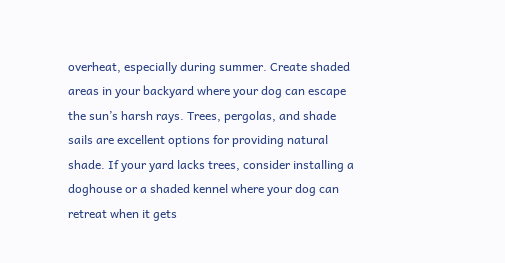overheat, especially during summer. Create shaded areas in your backyard where your dog can escape the sun’s harsh rays. Trees, pergolas, and shade sails are excellent options for providing natural shade. If your yard lacks trees, consider installing a doghouse or a shaded kennel where your dog can retreat when it gets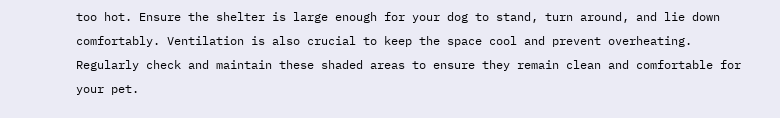too hot. Ensure the shelter is large enough for your dog to stand, turn around, and lie down comfortably. Ventilation is also crucial to keep the space cool and prevent overheating. Regularly check and maintain these shaded areas to ensure they remain clean and comfortable for your pet.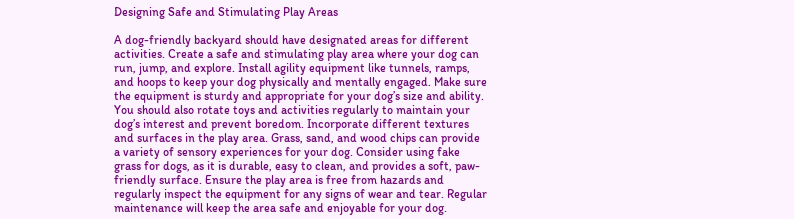Designing Safe and Stimulating Play Areas

A dog-friendly backyard should have designated areas for different activities. Create a safe and stimulating play area where your dog can run, jump, and explore. Install agility equipment like tunnels, ramps, and hoops to keep your dog physically and mentally engaged. Make sure the equipment is sturdy and appropriate for your dog’s size and ability. You should also rotate toys and activities regularly to maintain your dog’s interest and prevent boredom. Incorporate different textures and surfaces in the play area. Grass, sand, and wood chips can provide a variety of sensory experiences for your dog. Consider using fake grass for dogs, as it is durable, easy to clean, and provides a soft, paw-friendly surface. Ensure the play area is free from hazards and regularly inspect the equipment for any signs of wear and tear. Regular maintenance will keep the area safe and enjoyable for your dog.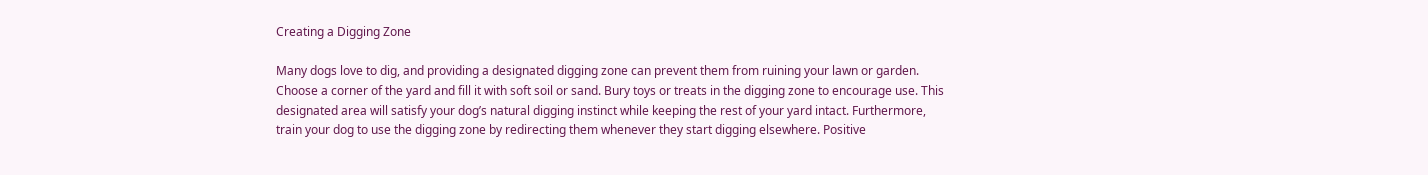Creating a Digging Zone

Many dogs love to dig, and providing a designated digging zone can prevent them from ruining your lawn or garden. Choose a corner of the yard and fill it with soft soil or sand. Bury toys or treats in the digging zone to encourage use. This designated area will satisfy your dog’s natural digging instinct while keeping the rest of your yard intact. Furthermore, train your dog to use the digging zone by redirecting them whenever they start digging elsewhere. Positive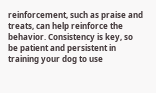reinforcement, such as praise and treats, can help reinforce the behavior. Consistency is key, so be patient and persistent in training your dog to use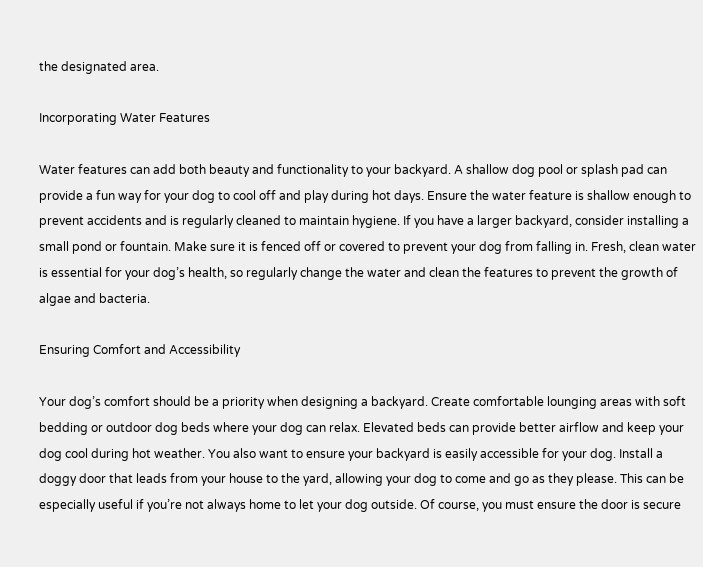the designated area.

Incorporating Water Features

Water features can add both beauty and functionality to your backyard. A shallow dog pool or splash pad can provide a fun way for your dog to cool off and play during hot days. Ensure the water feature is shallow enough to prevent accidents and is regularly cleaned to maintain hygiene. If you have a larger backyard, consider installing a small pond or fountain. Make sure it is fenced off or covered to prevent your dog from falling in. Fresh, clean water is essential for your dog’s health, so regularly change the water and clean the features to prevent the growth of algae and bacteria.

Ensuring Comfort and Accessibility

Your dog’s comfort should be a priority when designing a backyard. Create comfortable lounging areas with soft bedding or outdoor dog beds where your dog can relax. Elevated beds can provide better airflow and keep your dog cool during hot weather. You also want to ensure your backyard is easily accessible for your dog. Install a doggy door that leads from your house to the yard, allowing your dog to come and go as they please. This can be especially useful if you’re not always home to let your dog outside. Of course, you must ensure the door is secure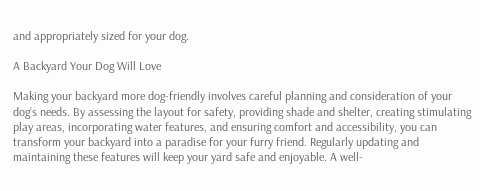and appropriately sized for your dog.

A Backyard Your Dog Will Love

Making your backyard more dog-friendly involves careful planning and consideration of your dog’s needs. By assessing the layout for safety, providing shade and shelter, creating stimulating play areas, incorporating water features, and ensuring comfort and accessibility, you can transform your backyard into a paradise for your furry friend. Regularly updating and maintaining these features will keep your yard safe and enjoyable. A well-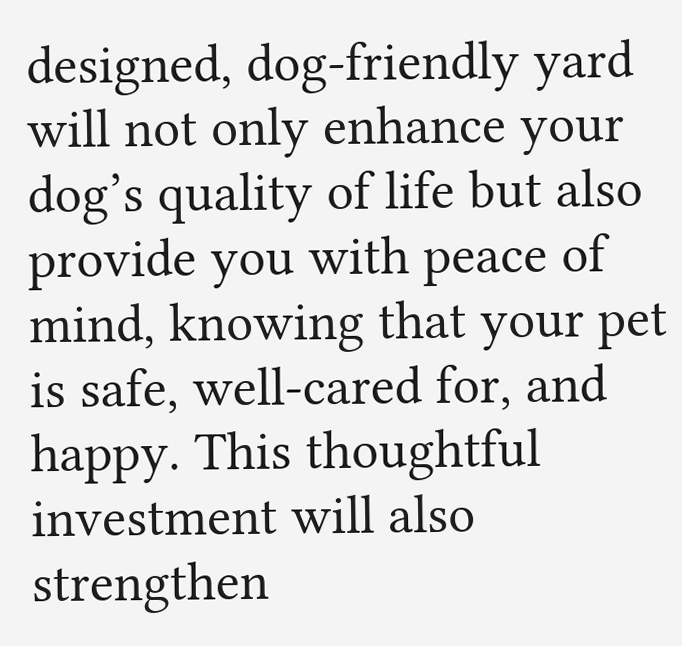designed, dog-friendly yard will not only enhance your dog’s quality of life but also provide you with peace of mind, knowing that your pet is safe, well-cared for, and happy. This thoughtful investment will also strengthen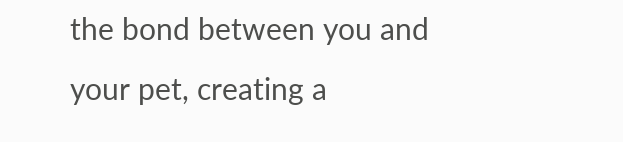the bond between you and your pet, creating a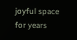joyful space for years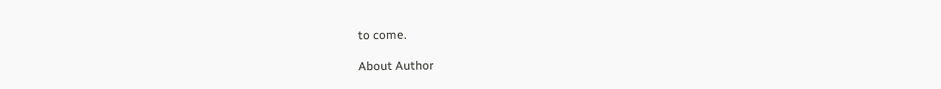to come.

About Author